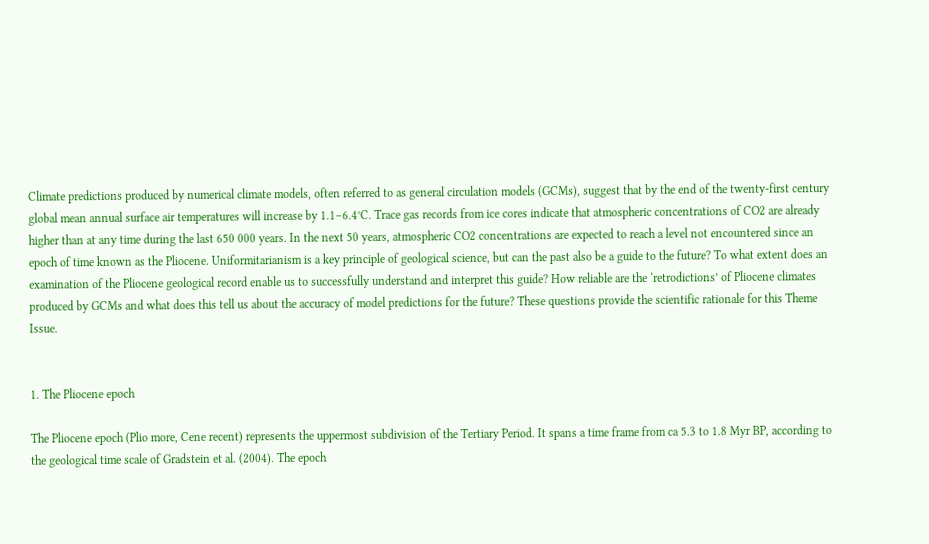Climate predictions produced by numerical climate models, often referred to as general circulation models (GCMs), suggest that by the end of the twenty-first century global mean annual surface air temperatures will increase by 1.1–6.4°C. Trace gas records from ice cores indicate that atmospheric concentrations of CO2 are already higher than at any time during the last 650 000 years. In the next 50 years, atmospheric CO2 concentrations are expected to reach a level not encountered since an epoch of time known as the Pliocene. Uniformitarianism is a key principle of geological science, but can the past also be a guide to the future? To what extent does an examination of the Pliocene geological record enable us to successfully understand and interpret this guide? How reliable are the ‘retrodictions’ of Pliocene climates produced by GCMs and what does this tell us about the accuracy of model predictions for the future? These questions provide the scientific rationale for this Theme Issue.


1. The Pliocene epoch

The Pliocene epoch (Plio more, Cene recent) represents the uppermost subdivision of the Tertiary Period. It spans a time frame from ca 5.3 to 1.8 Myr BP, according to the geological time scale of Gradstein et al. (2004). The epoch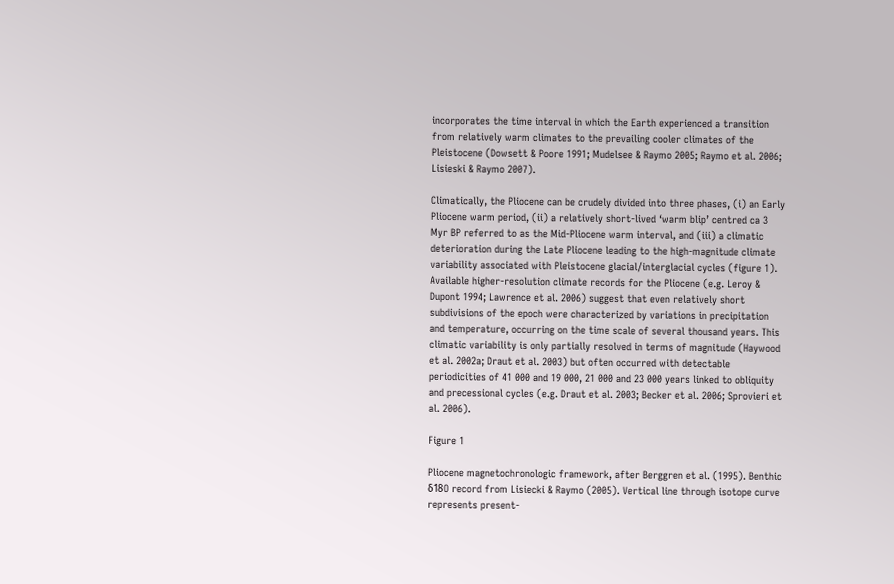incorporates the time interval in which the Earth experienced a transition from relatively warm climates to the prevailing cooler climates of the Pleistocene (Dowsett & Poore 1991; Mudelsee & Raymo 2005; Raymo et al. 2006; Lisieski & Raymo 2007).

Climatically, the Pliocene can be crudely divided into three phases, (i) an Early Pliocene warm period, (ii) a relatively short-lived ‘warm blip’ centred ca 3 Myr BP referred to as the Mid-Pliocene warm interval, and (iii) a climatic deterioration during the Late Pliocene leading to the high-magnitude climate variability associated with Pleistocene glacial/interglacial cycles (figure 1). Available higher-resolution climate records for the Pliocene (e.g. Leroy & Dupont 1994; Lawrence et al. 2006) suggest that even relatively short subdivisions of the epoch were characterized by variations in precipitation and temperature, occurring on the time scale of several thousand years. This climatic variability is only partially resolved in terms of magnitude (Haywood et al. 2002a; Draut et al. 2003) but often occurred with detectable periodicities of 41 000 and 19 000, 21 000 and 23 000 years linked to obliquity and precessional cycles (e.g. Draut et al. 2003; Becker et al. 2006; Sprovieri et al. 2006).

Figure 1

Pliocene magnetochronologic framework, after Berggren et al. (1995). Benthic δ18O record from Lisiecki & Raymo (2005). Vertical line through isotope curve represents present-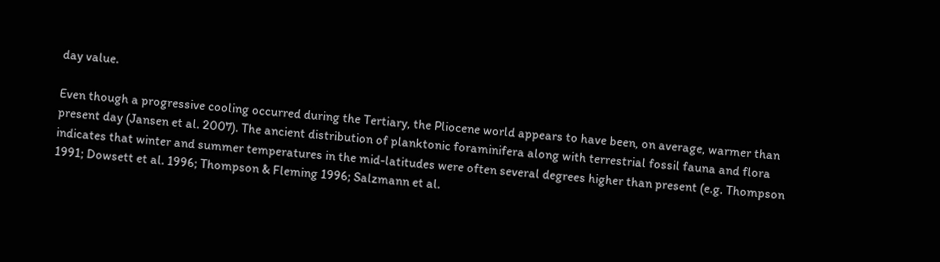day value.

Even though a progressive cooling occurred during the Tertiary, the Pliocene world appears to have been, on average, warmer than present day (Jansen et al. 2007). The ancient distribution of planktonic foraminifera along with terrestrial fossil fauna and flora indicates that winter and summer temperatures in the mid-latitudes were often several degrees higher than present (e.g. Thompson 1991; Dowsett et al. 1996; Thompson & Fleming 1996; Salzmann et al.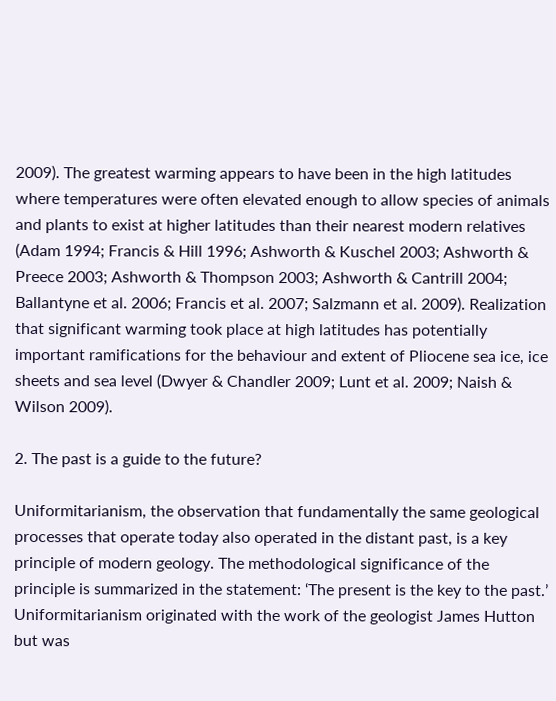2009). The greatest warming appears to have been in the high latitudes where temperatures were often elevated enough to allow species of animals and plants to exist at higher latitudes than their nearest modern relatives (Adam 1994; Francis & Hill 1996; Ashworth & Kuschel 2003; Ashworth & Preece 2003; Ashworth & Thompson 2003; Ashworth & Cantrill 2004; Ballantyne et al. 2006; Francis et al. 2007; Salzmann et al. 2009). Realization that significant warming took place at high latitudes has potentially important ramifications for the behaviour and extent of Pliocene sea ice, ice sheets and sea level (Dwyer & Chandler 2009; Lunt et al. 2009; Naish & Wilson 2009).

2. The past is a guide to the future?

Uniformitarianism, the observation that fundamentally the same geological processes that operate today also operated in the distant past, is a key principle of modern geology. The methodological significance of the principle is summarized in the statement: ‘The present is the key to the past.’ Uniformitarianism originated with the work of the geologist James Hutton but was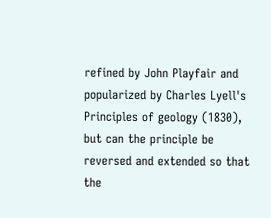refined by John Playfair and popularized by Charles Lyell's Principles of geology (1830), but can the principle be reversed and extended so that the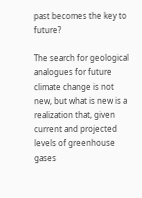past becomes the key to future?

The search for geological analogues for future climate change is not new, but what is new is a realization that, given current and projected levels of greenhouse gases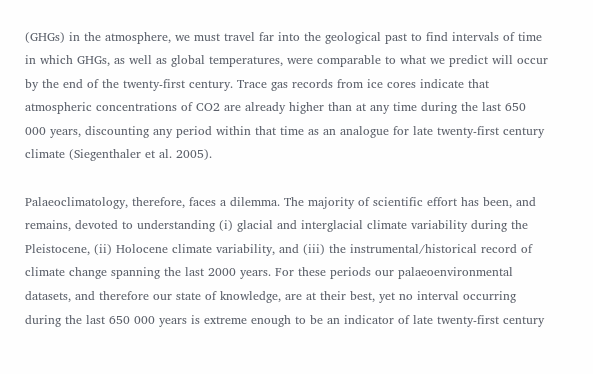(GHGs) in the atmosphere, we must travel far into the geological past to find intervals of time in which GHGs, as well as global temperatures, were comparable to what we predict will occur by the end of the twenty-first century. Trace gas records from ice cores indicate that atmospheric concentrations of CO2 are already higher than at any time during the last 650 000 years, discounting any period within that time as an analogue for late twenty-first century climate (Siegenthaler et al. 2005).

Palaeoclimatology, therefore, faces a dilemma. The majority of scientific effort has been, and remains, devoted to understanding (i) glacial and interglacial climate variability during the Pleistocene, (ii) Holocene climate variability, and (iii) the instrumental/historical record of climate change spanning the last 2000 years. For these periods our palaeoenvironmental datasets, and therefore our state of knowledge, are at their best, yet no interval occurring during the last 650 000 years is extreme enough to be an indicator of late twenty-first century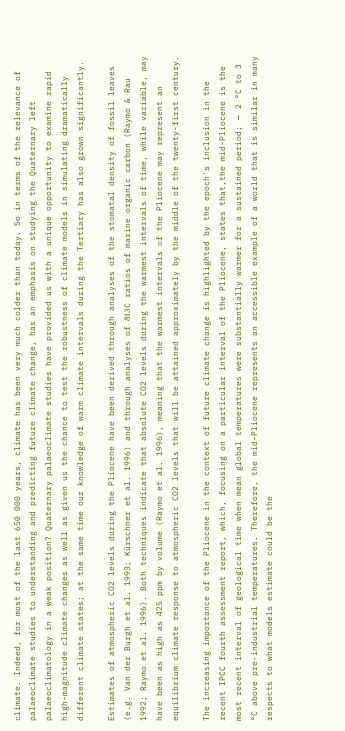climate. Indeed, for most of the last 650 000 years, climate has been very much colder than today. So in terms of the relevance of palaeoclimate studies to understanding and predicting future climate change, has an emphasis on studying the Quaternary left palaeoclimatology in a weak position? Quaternary palaeoclimate studies have provided us with a unique opportunity to examine rapid high-magnitude climate changes as well as given us the chance to test the robustness of climate models in simulating dramatically different climate states; at the same time our knowledge of warm climate intervals during the Tertiary has also grown significantly.

Estimates of atmospheric CO2 levels during the Pliocene have been derived through analyses of the stomatal density of fossil leaves (e.g. Van der Burgh et al. 1993; Kürschner et al. 1996) and through analyses of δ13C ratios of marine organic carbon (Raymo & Rau 1992; Raymo et al. 1996). Both techniques indicate that absolute CO2 levels during the warmest intervals of time, while variable, may have been as high as 425 ppm by volume (Raymo et al. 1996), meaning that the warmest intervals of the Pliocene may represent an equilibrium climate response to atmospheric CO2 levels that will be attained approximately by the middle of the twenty-first century.

The increasing importance of the Pliocene in the context of future climate change is highlighted by the epoch's inclusion in the recent IPCC fourth assessment report, which, focusing on a particular interval of the Pliocene, states that,the mid-Pliocene is the most recent interval of geological time when mean global temperatures were substantially warmer for a sustained period; ∼ 2 °C to 3 °C above pre-industrial temperatures. Therefore, the mid-Pliocene represents an accessible example of a world that is similar in many respects to what models estimate could be the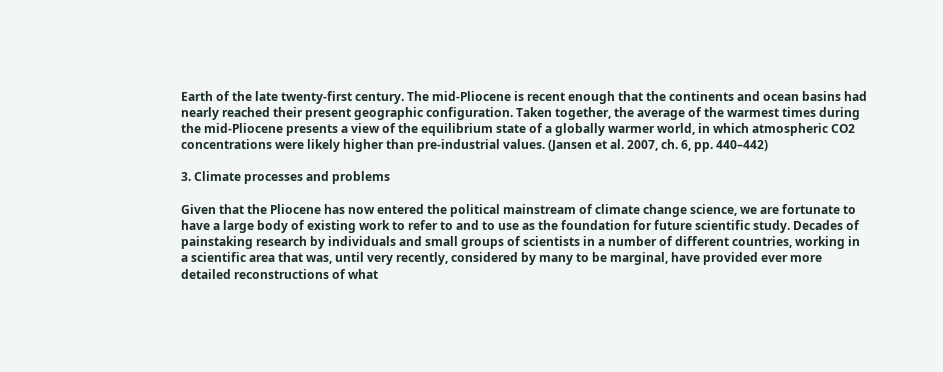Earth of the late twenty-first century. The mid-Pliocene is recent enough that the continents and ocean basins had nearly reached their present geographic configuration. Taken together, the average of the warmest times during the mid-Pliocene presents a view of the equilibrium state of a globally warmer world, in which atmospheric CO2 concentrations were likely higher than pre-industrial values. (Jansen et al. 2007, ch. 6, pp. 440–442)

3. Climate processes and problems

Given that the Pliocene has now entered the political mainstream of climate change science, we are fortunate to have a large body of existing work to refer to and to use as the foundation for future scientific study. Decades of painstaking research by individuals and small groups of scientists in a number of different countries, working in a scientific area that was, until very recently, considered by many to be marginal, have provided ever more detailed reconstructions of what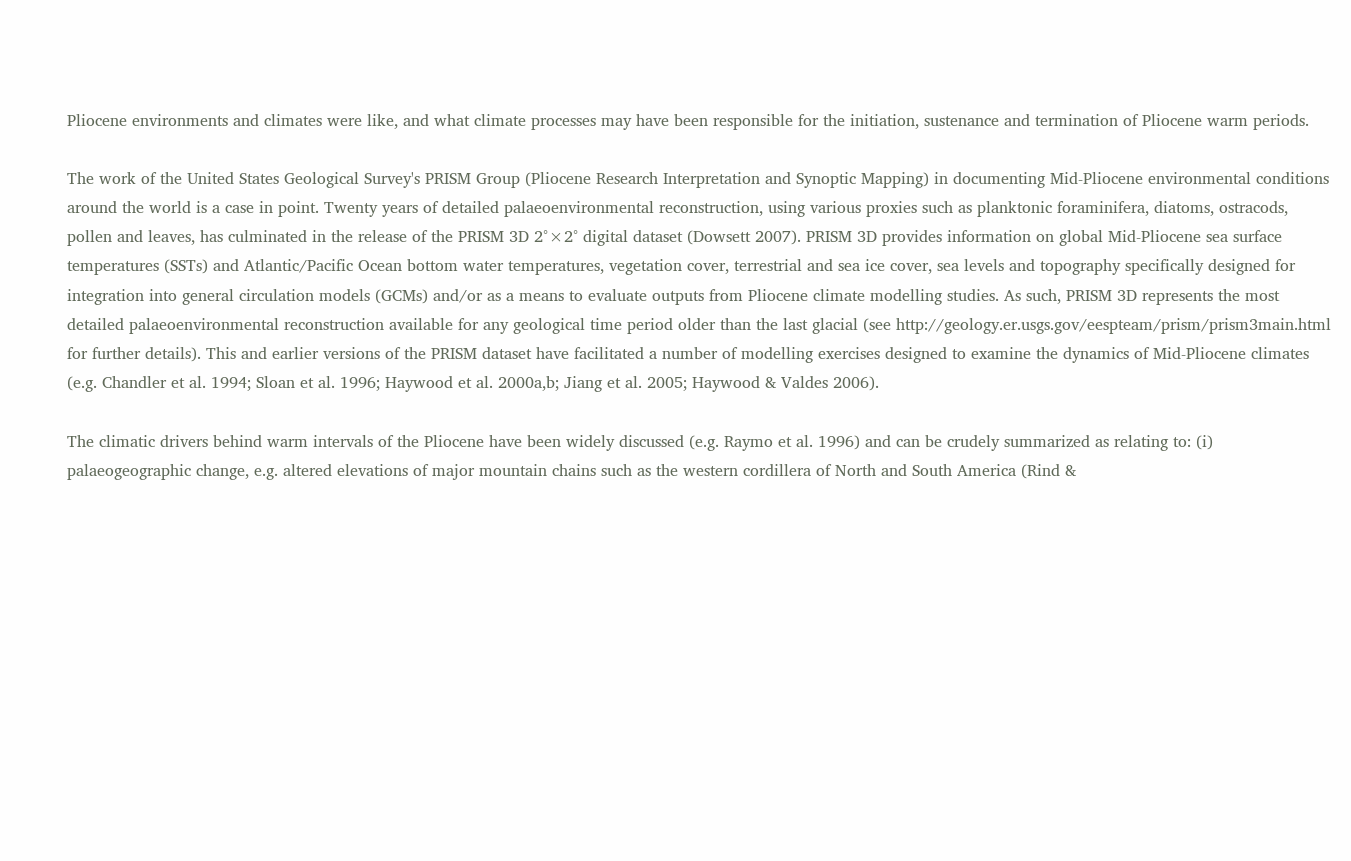Pliocene environments and climates were like, and what climate processes may have been responsible for the initiation, sustenance and termination of Pliocene warm periods.

The work of the United States Geological Survey's PRISM Group (Pliocene Research Interpretation and Synoptic Mapping) in documenting Mid-Pliocene environmental conditions around the world is a case in point. Twenty years of detailed palaeoenvironmental reconstruction, using various proxies such as planktonic foraminifera, diatoms, ostracods, pollen and leaves, has culminated in the release of the PRISM 3D 2°×2° digital dataset (Dowsett 2007). PRISM 3D provides information on global Mid-Pliocene sea surface temperatures (SSTs) and Atlantic/Pacific Ocean bottom water temperatures, vegetation cover, terrestrial and sea ice cover, sea levels and topography specifically designed for integration into general circulation models (GCMs) and/or as a means to evaluate outputs from Pliocene climate modelling studies. As such, PRISM 3D represents the most detailed palaeoenvironmental reconstruction available for any geological time period older than the last glacial (see http://geology.er.usgs.gov/eespteam/prism/prism3main.html for further details). This and earlier versions of the PRISM dataset have facilitated a number of modelling exercises designed to examine the dynamics of Mid-Pliocene climates (e.g. Chandler et al. 1994; Sloan et al. 1996; Haywood et al. 2000a,b; Jiang et al. 2005; Haywood & Valdes 2006).

The climatic drivers behind warm intervals of the Pliocene have been widely discussed (e.g. Raymo et al. 1996) and can be crudely summarized as relating to: (i) palaeogeographic change, e.g. altered elevations of major mountain chains such as the western cordillera of North and South America (Rind &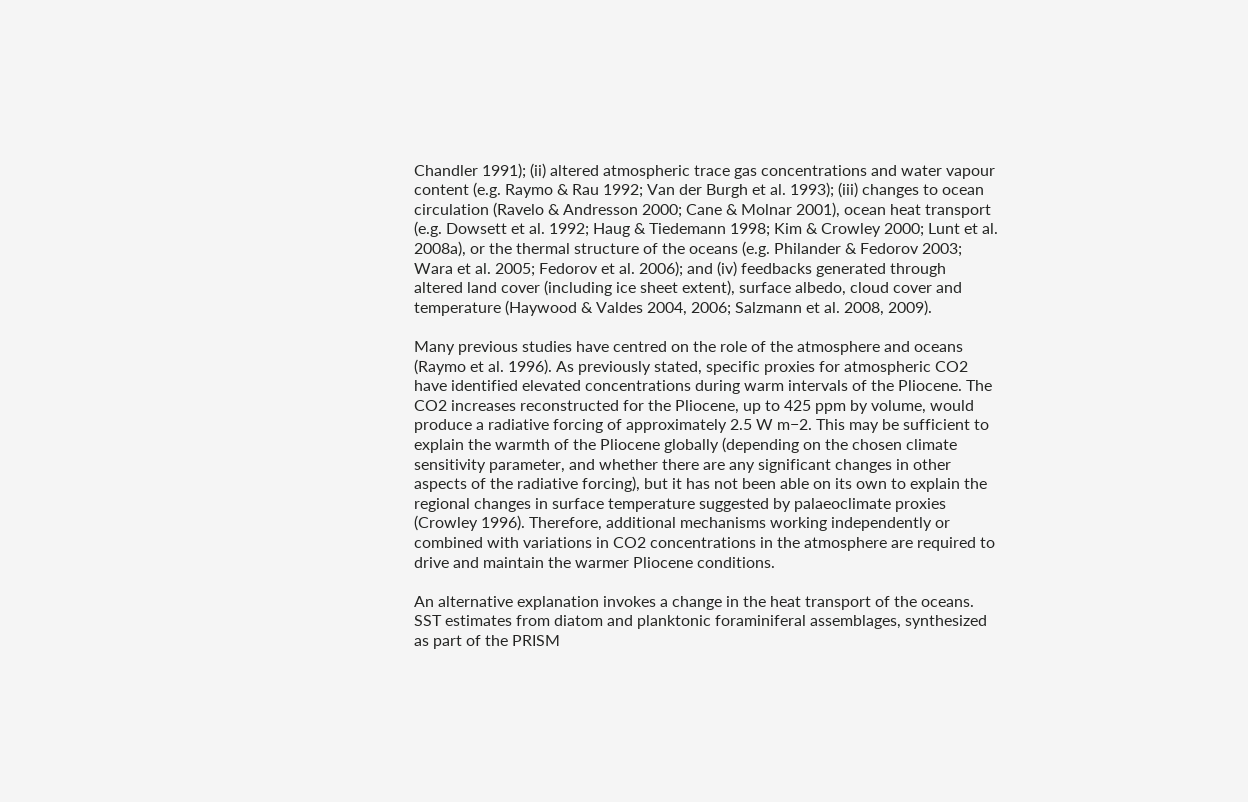Chandler 1991); (ii) altered atmospheric trace gas concentrations and water vapour content (e.g. Raymo & Rau 1992; Van der Burgh et al. 1993); (iii) changes to ocean circulation (Ravelo & Andresson 2000; Cane & Molnar 2001), ocean heat transport (e.g. Dowsett et al. 1992; Haug & Tiedemann 1998; Kim & Crowley 2000; Lunt et al. 2008a), or the thermal structure of the oceans (e.g. Philander & Fedorov 2003; Wara et al. 2005; Fedorov et al. 2006); and (iv) feedbacks generated through altered land cover (including ice sheet extent), surface albedo, cloud cover and temperature (Haywood & Valdes 2004, 2006; Salzmann et al. 2008, 2009).

Many previous studies have centred on the role of the atmosphere and oceans (Raymo et al. 1996). As previously stated, specific proxies for atmospheric CO2 have identified elevated concentrations during warm intervals of the Pliocene. The CO2 increases reconstructed for the Pliocene, up to 425 ppm by volume, would produce a radiative forcing of approximately 2.5 W m−2. This may be sufficient to explain the warmth of the Pliocene globally (depending on the chosen climate sensitivity parameter, and whether there are any significant changes in other aspects of the radiative forcing), but it has not been able on its own to explain the regional changes in surface temperature suggested by palaeoclimate proxies (Crowley 1996). Therefore, additional mechanisms working independently or combined with variations in CO2 concentrations in the atmosphere are required to drive and maintain the warmer Pliocene conditions.

An alternative explanation invokes a change in the heat transport of the oceans. SST estimates from diatom and planktonic foraminiferal assemblages, synthesized as part of the PRISM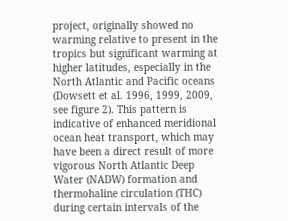project, originally showed no warming relative to present in the tropics but significant warming at higher latitudes, especially in the North Atlantic and Pacific oceans (Dowsett et al. 1996, 1999, 2009, see figure 2). This pattern is indicative of enhanced meridional ocean heat transport, which may have been a direct result of more vigorous North Atlantic Deep Water (NADW) formation and thermohaline circulation (THC) during certain intervals of the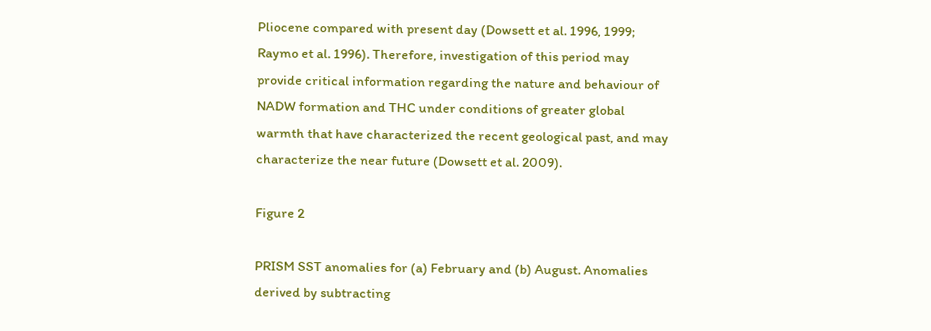Pliocene compared with present day (Dowsett et al. 1996, 1999; Raymo et al. 1996). Therefore, investigation of this period may provide critical information regarding the nature and behaviour of NADW formation and THC under conditions of greater global warmth that have characterized the recent geological past, and may characterize the near future (Dowsett et al. 2009).

Figure 2

PRISM SST anomalies for (a) February and (b) August. Anomalies derived by subtracting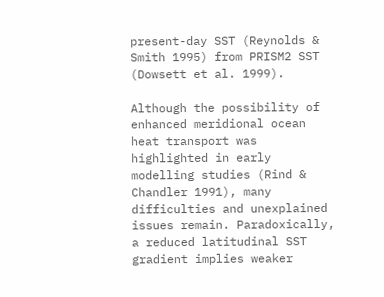present-day SST (Reynolds & Smith 1995) from PRISM2 SST (Dowsett et al. 1999).

Although the possibility of enhanced meridional ocean heat transport was highlighted in early modelling studies (Rind & Chandler 1991), many difficulties and unexplained issues remain. Paradoxically, a reduced latitudinal SST gradient implies weaker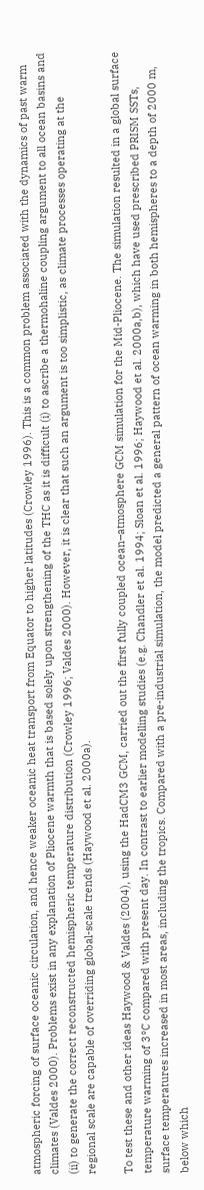atmospheric forcing of surface oceanic circulation, and hence weaker oceanic heat transport from Equator to higher latitudes (Crowley 1996). This is a common problem associated with the dynamics of past warm climates (Valdes 2000). Problems exist in any explanation of Pliocene warmth that is based solely upon strengthening of the THC as it is difficult (i) to ascribe a thermohaline coupling argument to all ocean basins and (ii) to generate the correct reconstructed hemispheric temperature distribution (Crowley 1996; Valdes 2000). However, it is clear that such an argument is too simplistic, as climate processes operating at the regional scale are capable of overriding global-scale trends (Haywood et al. 2000a).

To test these and other ideas Haywood & Valdes (2004), using the HadCM3 GCM, carried out the first fully coupled ocean–atmosphere GCM simulation for the Mid-Pliocene. The simulation resulted in a global surface temperature warming of 3°C compared with present day. In contrast to earlier modelling studies (e.g. Chandler et al. 1994; Sloan et al. 1996; Haywood et al. 2000a,b), which have used prescribed PRISM SSTs, surface temperatures increased in most areas, including the tropics. Compared with a pre-industrial simulation, the model predicted a general pattern of ocean warming in both hemispheres to a depth of 2000 m, below which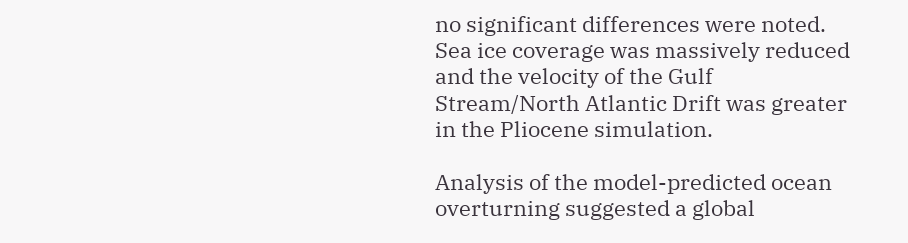no significant differences were noted. Sea ice coverage was massively reduced and the velocity of the Gulf Stream/North Atlantic Drift was greater in the Pliocene simulation.

Analysis of the model-predicted ocean overturning suggested a global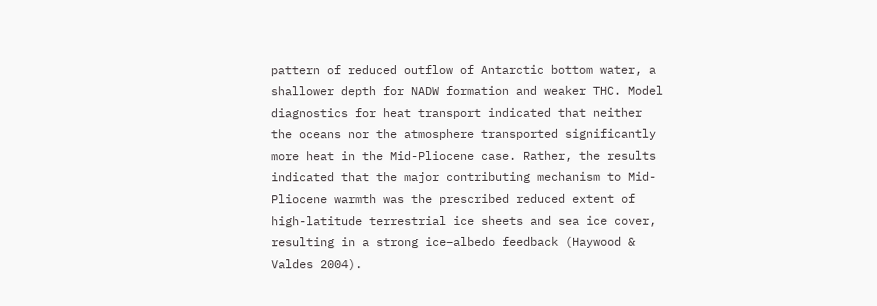pattern of reduced outflow of Antarctic bottom water, a shallower depth for NADW formation and weaker THC. Model diagnostics for heat transport indicated that neither the oceans nor the atmosphere transported significantly more heat in the Mid-Pliocene case. Rather, the results indicated that the major contributing mechanism to Mid-Pliocene warmth was the prescribed reduced extent of high-latitude terrestrial ice sheets and sea ice cover, resulting in a strong ice–albedo feedback (Haywood & Valdes 2004).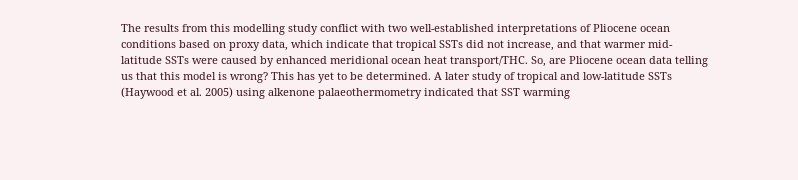The results from this modelling study conflict with two well-established interpretations of Pliocene ocean conditions based on proxy data, which indicate that tropical SSTs did not increase, and that warmer mid-latitude SSTs were caused by enhanced meridional ocean heat transport/THC. So, are Pliocene ocean data telling us that this model is wrong? This has yet to be determined. A later study of tropical and low-latitude SSTs (Haywood et al. 2005) using alkenone palaeothermometry indicated that SST warming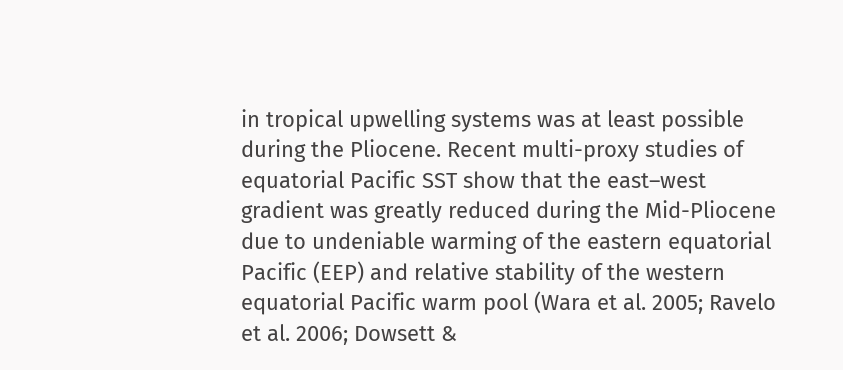in tropical upwelling systems was at least possible during the Pliocene. Recent multi-proxy studies of equatorial Pacific SST show that the east–west gradient was greatly reduced during the Mid-Pliocene due to undeniable warming of the eastern equatorial Pacific (EEP) and relative stability of the western equatorial Pacific warm pool (Wara et al. 2005; Ravelo et al. 2006; Dowsett &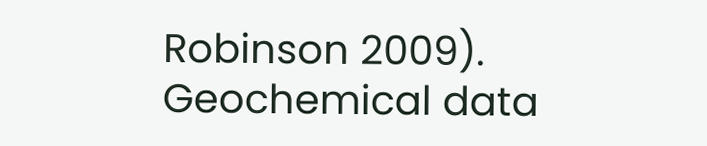Robinson 2009). Geochemical data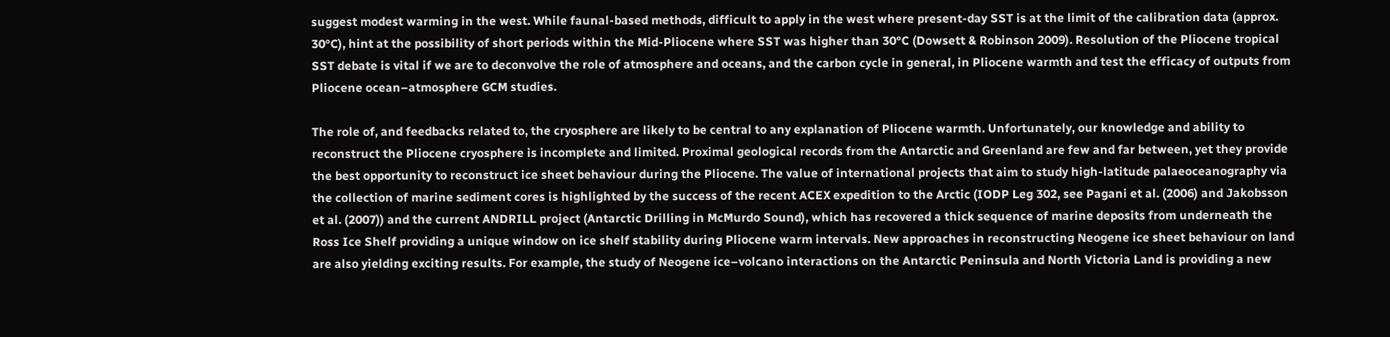suggest modest warming in the west. While faunal-based methods, difficult to apply in the west where present-day SST is at the limit of the calibration data (approx. 30°C), hint at the possibility of short periods within the Mid-Pliocene where SST was higher than 30°C (Dowsett & Robinson 2009). Resolution of the Pliocene tropical SST debate is vital if we are to deconvolve the role of atmosphere and oceans, and the carbon cycle in general, in Pliocene warmth and test the efficacy of outputs from Pliocene ocean–atmosphere GCM studies.

The role of, and feedbacks related to, the cryosphere are likely to be central to any explanation of Pliocene warmth. Unfortunately, our knowledge and ability to reconstruct the Pliocene cryosphere is incomplete and limited. Proximal geological records from the Antarctic and Greenland are few and far between, yet they provide the best opportunity to reconstruct ice sheet behaviour during the Pliocene. The value of international projects that aim to study high-latitude palaeoceanography via the collection of marine sediment cores is highlighted by the success of the recent ACEX expedition to the Arctic (IODP Leg 302, see Pagani et al. (2006) and Jakobsson et al. (2007)) and the current ANDRILL project (Antarctic Drilling in McMurdo Sound), which has recovered a thick sequence of marine deposits from underneath the Ross Ice Shelf providing a unique window on ice shelf stability during Pliocene warm intervals. New approaches in reconstructing Neogene ice sheet behaviour on land are also yielding exciting results. For example, the study of Neogene ice–volcano interactions on the Antarctic Peninsula and North Victoria Land is providing a new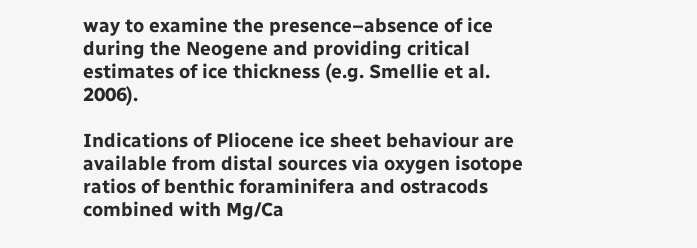way to examine the presence–absence of ice during the Neogene and providing critical estimates of ice thickness (e.g. Smellie et al. 2006).

Indications of Pliocene ice sheet behaviour are available from distal sources via oxygen isotope ratios of benthic foraminifera and ostracods combined with Mg/Ca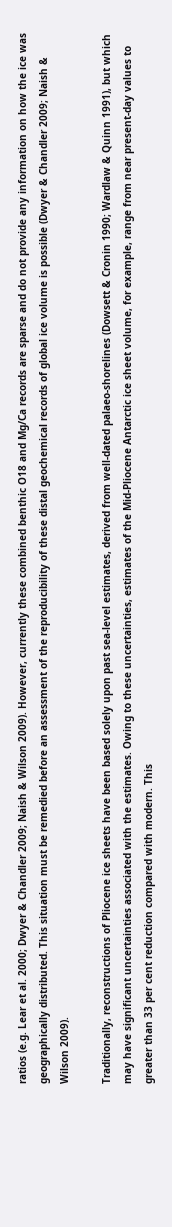ratios (e.g. Lear et al. 2000; Dwyer & Chandler 2009; Naish & Wilson 2009). However, currently these combined benthic O18 and Mg/Ca records are sparse and do not provide any information on how the ice was geographically distributed. This situation must be remedied before an assessment of the reproducibility of these distal geochemical records of global ice volume is possible (Dwyer & Chandler 2009; Naish & Wilson 2009).

Traditionally, reconstructions of Pliocene ice sheets have been based solely upon past sea-level estimates, derived from well-dated palaeo-shorelines (Dowsett & Cronin 1990; Wardlaw & Quinn 1991), but which may have significant uncertainties associated with the estimates. Owing to these uncertainties, estimates of the Mid-Pliocene Antarctic ice sheet volume, for example, range from near present-day values to greater than 33 per cent reduction compared with modern. This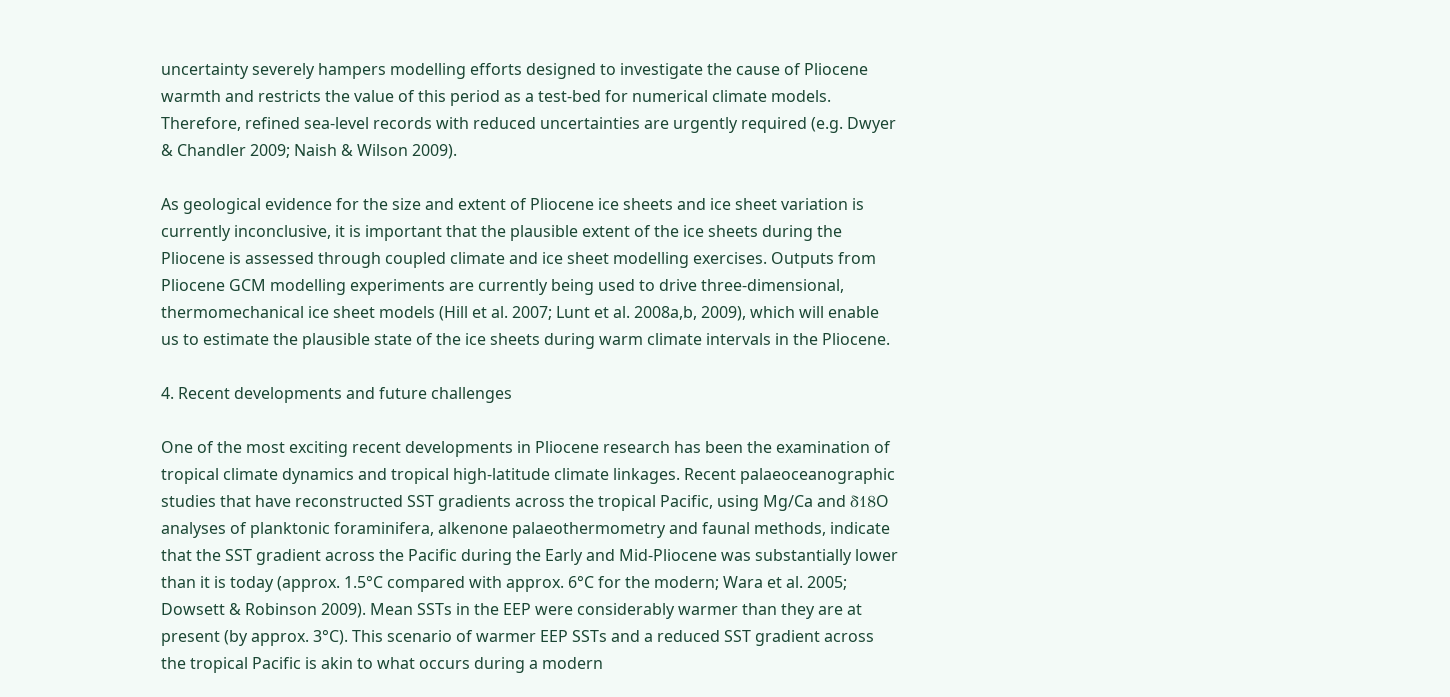uncertainty severely hampers modelling efforts designed to investigate the cause of Pliocene warmth and restricts the value of this period as a test-bed for numerical climate models. Therefore, refined sea-level records with reduced uncertainties are urgently required (e.g. Dwyer & Chandler 2009; Naish & Wilson 2009).

As geological evidence for the size and extent of Pliocene ice sheets and ice sheet variation is currently inconclusive, it is important that the plausible extent of the ice sheets during the Pliocene is assessed through coupled climate and ice sheet modelling exercises. Outputs from Pliocene GCM modelling experiments are currently being used to drive three-dimensional, thermomechanical ice sheet models (Hill et al. 2007; Lunt et al. 2008a,b, 2009), which will enable us to estimate the plausible state of the ice sheets during warm climate intervals in the Pliocene.

4. Recent developments and future challenges

One of the most exciting recent developments in Pliocene research has been the examination of tropical climate dynamics and tropical high-latitude climate linkages. Recent palaeoceanographic studies that have reconstructed SST gradients across the tropical Pacific, using Mg/Ca and δ18O analyses of planktonic foraminifera, alkenone palaeothermometry and faunal methods, indicate that the SST gradient across the Pacific during the Early and Mid-Pliocene was substantially lower than it is today (approx. 1.5°C compared with approx. 6°C for the modern; Wara et al. 2005; Dowsett & Robinson 2009). Mean SSTs in the EEP were considerably warmer than they are at present (by approx. 3°C). This scenario of warmer EEP SSTs and a reduced SST gradient across the tropical Pacific is akin to what occurs during a modern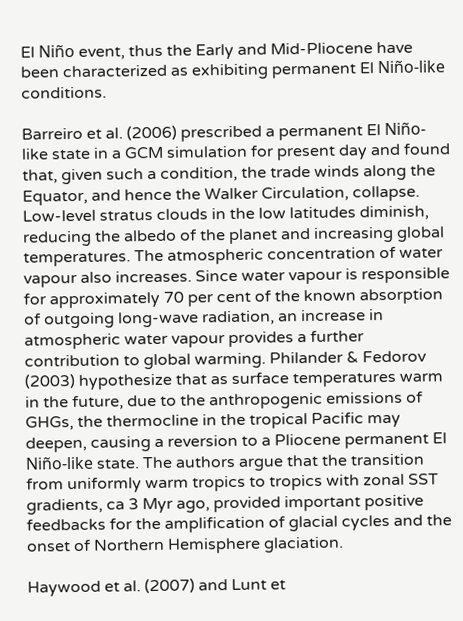El Niño event, thus the Early and Mid-Pliocene have been characterized as exhibiting permanent El Niño-like conditions.

Barreiro et al. (2006) prescribed a permanent El Niño-like state in a GCM simulation for present day and found that, given such a condition, the trade winds along the Equator, and hence the Walker Circulation, collapse. Low-level stratus clouds in the low latitudes diminish, reducing the albedo of the planet and increasing global temperatures. The atmospheric concentration of water vapour also increases. Since water vapour is responsible for approximately 70 per cent of the known absorption of outgoing long-wave radiation, an increase in atmospheric water vapour provides a further contribution to global warming. Philander & Fedorov (2003) hypothesize that as surface temperatures warm in the future, due to the anthropogenic emissions of GHGs, the thermocline in the tropical Pacific may deepen, causing a reversion to a Pliocene permanent El Niño-like state. The authors argue that the transition from uniformly warm tropics to tropics with zonal SST gradients, ca 3 Myr ago, provided important positive feedbacks for the amplification of glacial cycles and the onset of Northern Hemisphere glaciation.

Haywood et al. (2007) and Lunt et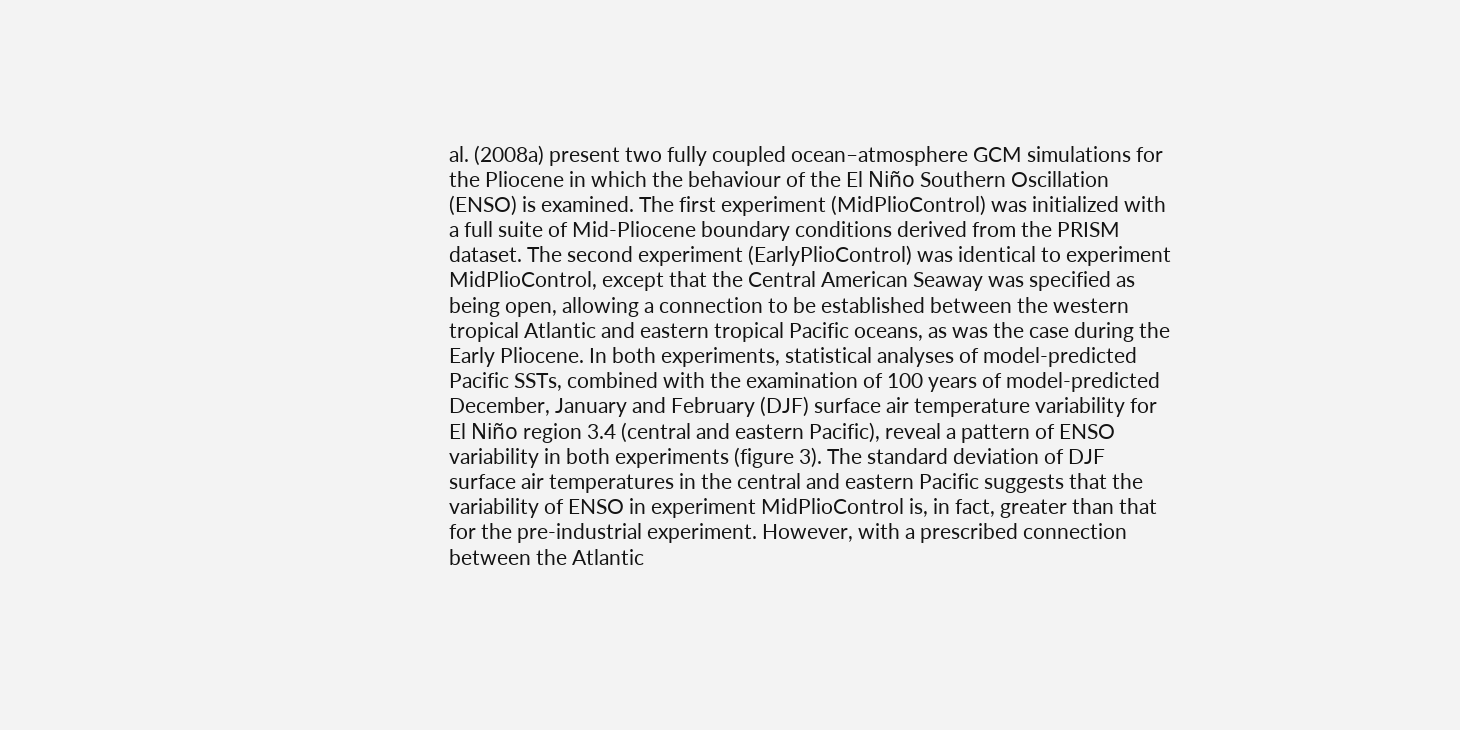al. (2008a) present two fully coupled ocean–atmosphere GCM simulations for the Pliocene in which the behaviour of the El Niño Southern Oscillation (ENSO) is examined. The first experiment (MidPlioControl) was initialized with a full suite of Mid-Pliocene boundary conditions derived from the PRISM dataset. The second experiment (EarlyPlioControl) was identical to experiment MidPlioControl, except that the Central American Seaway was specified as being open, allowing a connection to be established between the western tropical Atlantic and eastern tropical Pacific oceans, as was the case during the Early Pliocene. In both experiments, statistical analyses of model-predicted Pacific SSTs, combined with the examination of 100 years of model-predicted December, January and February (DJF) surface air temperature variability for El Niño region 3.4 (central and eastern Pacific), reveal a pattern of ENSO variability in both experiments (figure 3). The standard deviation of DJF surface air temperatures in the central and eastern Pacific suggests that the variability of ENSO in experiment MidPlioControl is, in fact, greater than that for the pre-industrial experiment. However, with a prescribed connection between the Atlantic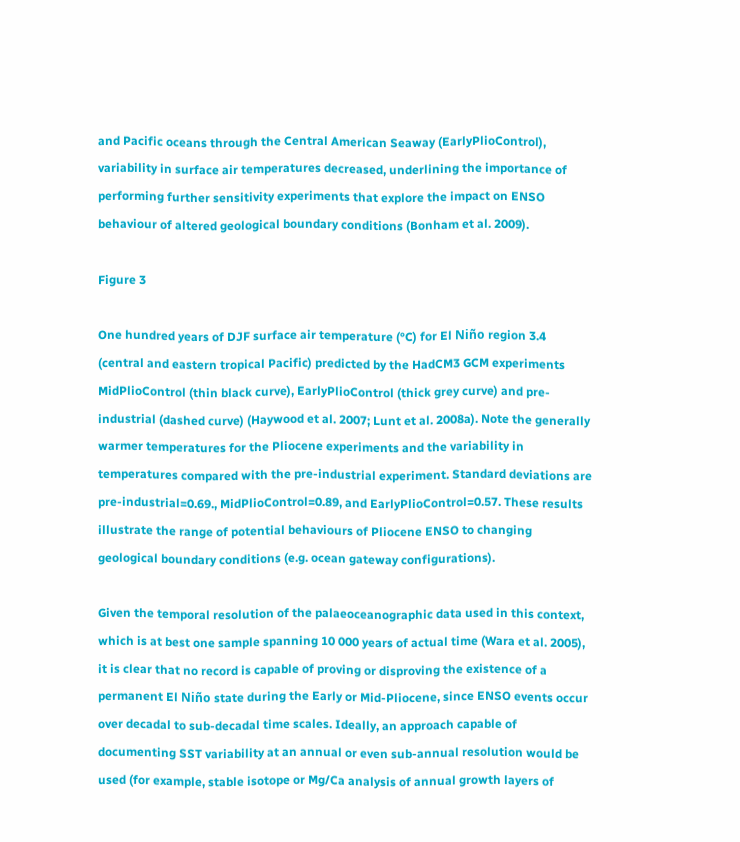and Pacific oceans through the Central American Seaway (EarlyPlioControl), variability in surface air temperatures decreased, underlining the importance of performing further sensitivity experiments that explore the impact on ENSO behaviour of altered geological boundary conditions (Bonham et al. 2009).

Figure 3

One hundred years of DJF surface air temperature (°C) for El Niño region 3.4 (central and eastern tropical Pacific) predicted by the HadCM3 GCM experiments MidPlioControl (thin black curve), EarlyPlioControl (thick grey curve) and pre-industrial (dashed curve) (Haywood et al. 2007; Lunt et al. 2008a). Note the generally warmer temperatures for the Pliocene experiments and the variability in temperatures compared with the pre-industrial experiment. Standard deviations are pre-industrial=0.69., MidPlioControl=0.89, and EarlyPlioControl=0.57. These results illustrate the range of potential behaviours of Pliocene ENSO to changing geological boundary conditions (e.g. ocean gateway configurations).

Given the temporal resolution of the palaeoceanographic data used in this context, which is at best one sample spanning 10 000 years of actual time (Wara et al. 2005), it is clear that no record is capable of proving or disproving the existence of a permanent El Niño state during the Early or Mid-Pliocene, since ENSO events occur over decadal to sub-decadal time scales. Ideally, an approach capable of documenting SST variability at an annual or even sub-annual resolution would be used (for example, stable isotope or Mg/Ca analysis of annual growth layers of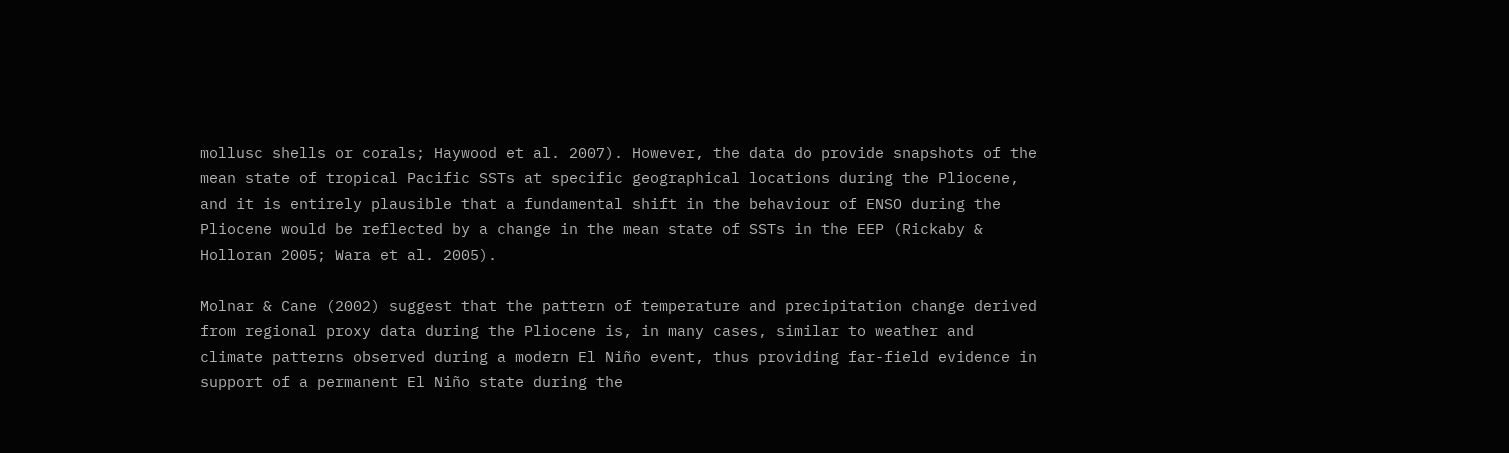mollusc shells or corals; Haywood et al. 2007). However, the data do provide snapshots of the mean state of tropical Pacific SSTs at specific geographical locations during the Pliocene, and it is entirely plausible that a fundamental shift in the behaviour of ENSO during the Pliocene would be reflected by a change in the mean state of SSTs in the EEP (Rickaby & Holloran 2005; Wara et al. 2005).

Molnar & Cane (2002) suggest that the pattern of temperature and precipitation change derived from regional proxy data during the Pliocene is, in many cases, similar to weather and climate patterns observed during a modern El Niño event, thus providing far-field evidence in support of a permanent El Niño state during the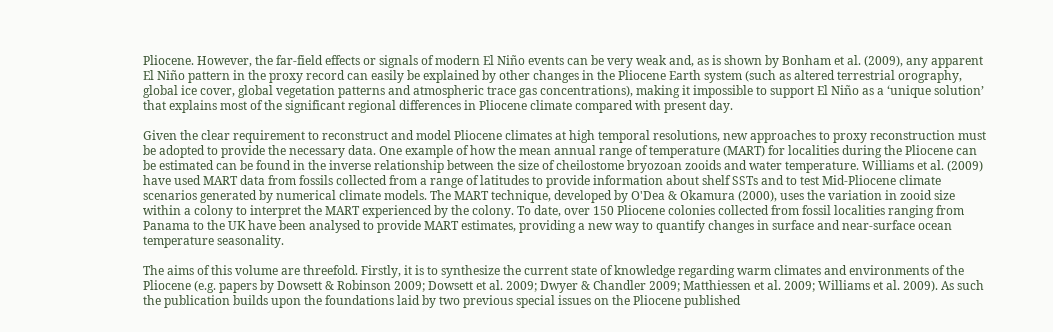Pliocene. However, the far-field effects or signals of modern El Niño events can be very weak and, as is shown by Bonham et al. (2009), any apparent El Niño pattern in the proxy record can easily be explained by other changes in the Pliocene Earth system (such as altered terrestrial orography, global ice cover, global vegetation patterns and atmospheric trace gas concentrations), making it impossible to support El Niño as a ‘unique solution’ that explains most of the significant regional differences in Pliocene climate compared with present day.

Given the clear requirement to reconstruct and model Pliocene climates at high temporal resolutions, new approaches to proxy reconstruction must be adopted to provide the necessary data. One example of how the mean annual range of temperature (MART) for localities during the Pliocene can be estimated can be found in the inverse relationship between the size of cheilostome bryozoan zooids and water temperature. Williams et al. (2009) have used MART data from fossils collected from a range of latitudes to provide information about shelf SSTs and to test Mid-Pliocene climate scenarios generated by numerical climate models. The MART technique, developed by O'Dea & Okamura (2000), uses the variation in zooid size within a colony to interpret the MART experienced by the colony. To date, over 150 Pliocene colonies collected from fossil localities ranging from Panama to the UK have been analysed to provide MART estimates, providing a new way to quantify changes in surface and near-surface ocean temperature seasonality.

The aims of this volume are threefold. Firstly, it is to synthesize the current state of knowledge regarding warm climates and environments of the Pliocene (e.g. papers by Dowsett & Robinson 2009; Dowsett et al. 2009; Dwyer & Chandler 2009; Matthiessen et al. 2009; Williams et al. 2009). As such the publication builds upon the foundations laid by two previous special issues on the Pliocene published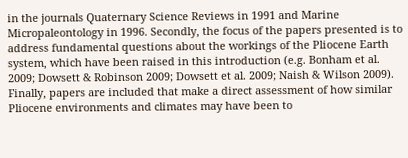in the journals Quaternary Science Reviews in 1991 and Marine Micropaleontology in 1996. Secondly, the focus of the papers presented is to address fundamental questions about the workings of the Pliocene Earth system, which have been raised in this introduction (e.g. Bonham et al. 2009; Dowsett & Robinson 2009; Dowsett et al. 2009; Naish & Wilson 2009). Finally, papers are included that make a direct assessment of how similar Pliocene environments and climates may have been to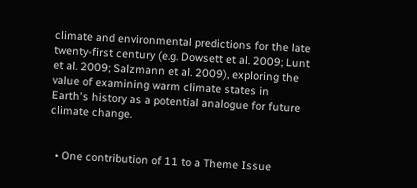climate and environmental predictions for the late twenty-first century (e.g. Dowsett et al. 2009; Lunt et al. 2009; Salzmann et al. 2009), exploring the value of examining warm climate states in Earth's history as a potential analogue for future climate change.


  • One contribution of 11 to a Theme Issue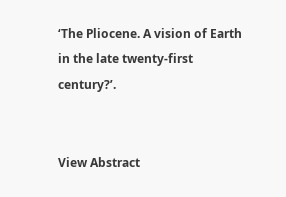‘The Pliocene. A vision of Earth in the late twenty-first century?’.


View Abstract